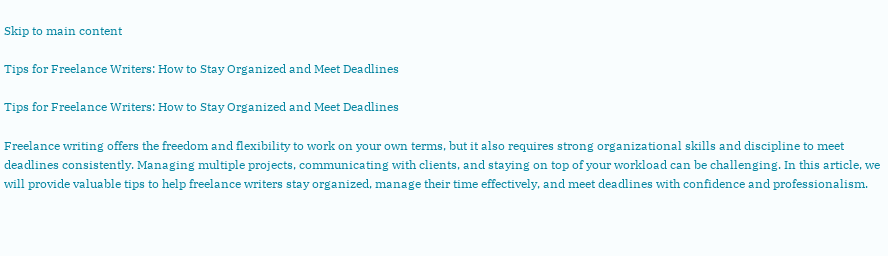Skip to main content

Tips for Freelance Writers: How to Stay Organized and Meet Deadlines

Tips for Freelance Writers: How to Stay Organized and Meet Deadlines

Freelance writing offers the freedom and flexibility to work on your own terms, but it also requires strong organizational skills and discipline to meet deadlines consistently. Managing multiple projects, communicating with clients, and staying on top of your workload can be challenging. In this article, we will provide valuable tips to help freelance writers stay organized, manage their time effectively, and meet deadlines with confidence and professionalism.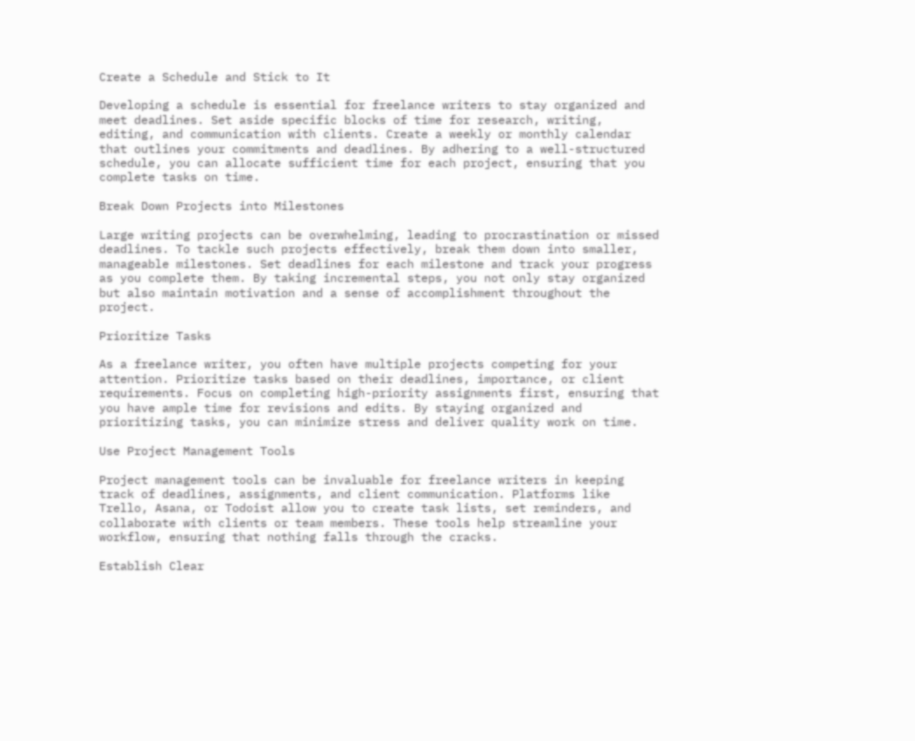Create a Schedule and Stick to It

Developing a schedule is essential for freelance writers to stay organized and meet deadlines. Set aside specific blocks of time for research, writing, editing, and communication with clients. Create a weekly or monthly calendar that outlines your commitments and deadlines. By adhering to a well-structured schedule, you can allocate sufficient time for each project, ensuring that you complete tasks on time.

Break Down Projects into Milestones

Large writing projects can be overwhelming, leading to procrastination or missed deadlines. To tackle such projects effectively, break them down into smaller, manageable milestones. Set deadlines for each milestone and track your progress as you complete them. By taking incremental steps, you not only stay organized but also maintain motivation and a sense of accomplishment throughout the project.

Prioritize Tasks

As a freelance writer, you often have multiple projects competing for your attention. Prioritize tasks based on their deadlines, importance, or client requirements. Focus on completing high-priority assignments first, ensuring that you have ample time for revisions and edits. By staying organized and prioritizing tasks, you can minimize stress and deliver quality work on time.

Use Project Management Tools

Project management tools can be invaluable for freelance writers in keeping track of deadlines, assignments, and client communication. Platforms like Trello, Asana, or Todoist allow you to create task lists, set reminders, and collaborate with clients or team members. These tools help streamline your workflow, ensuring that nothing falls through the cracks.

Establish Clear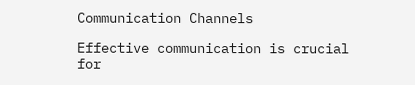Communication Channels

Effective communication is crucial for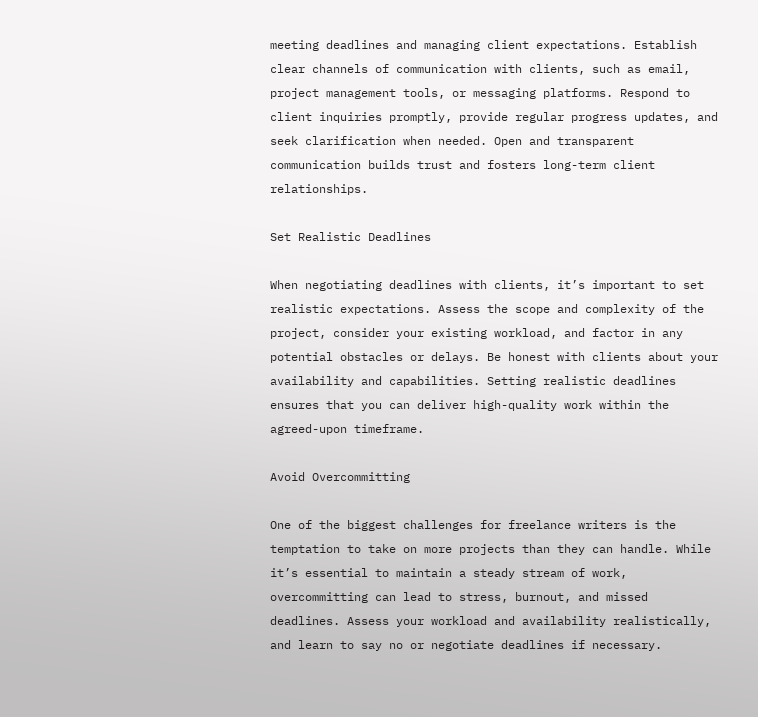meeting deadlines and managing client expectations. Establish clear channels of communication with clients, such as email, project management tools, or messaging platforms. Respond to client inquiries promptly, provide regular progress updates, and seek clarification when needed. Open and transparent communication builds trust and fosters long-term client relationships.

Set Realistic Deadlines

When negotiating deadlines with clients, it’s important to set realistic expectations. Assess the scope and complexity of the project, consider your existing workload, and factor in any potential obstacles or delays. Be honest with clients about your availability and capabilities. Setting realistic deadlines ensures that you can deliver high-quality work within the agreed-upon timeframe.

Avoid Overcommitting

One of the biggest challenges for freelance writers is the temptation to take on more projects than they can handle. While it’s essential to maintain a steady stream of work, overcommitting can lead to stress, burnout, and missed deadlines. Assess your workload and availability realistically, and learn to say no or negotiate deadlines if necessary.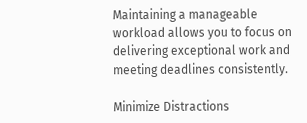Maintaining a manageable workload allows you to focus on delivering exceptional work and meeting deadlines consistently.

Minimize Distractions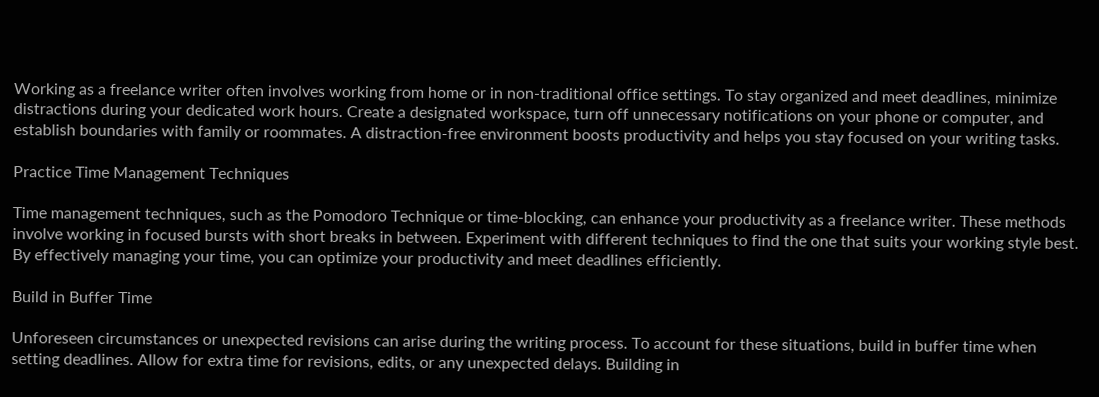Working as a freelance writer often involves working from home or in non-traditional office settings. To stay organized and meet deadlines, minimize distractions during your dedicated work hours. Create a designated workspace, turn off unnecessary notifications on your phone or computer, and establish boundaries with family or roommates. A distraction-free environment boosts productivity and helps you stay focused on your writing tasks.

Practice Time Management Techniques

Time management techniques, such as the Pomodoro Technique or time-blocking, can enhance your productivity as a freelance writer. These methods involve working in focused bursts with short breaks in between. Experiment with different techniques to find the one that suits your working style best. By effectively managing your time, you can optimize your productivity and meet deadlines efficiently.

Build in Buffer Time

Unforeseen circumstances or unexpected revisions can arise during the writing process. To account for these situations, build in buffer time when setting deadlines. Allow for extra time for revisions, edits, or any unexpected delays. Building in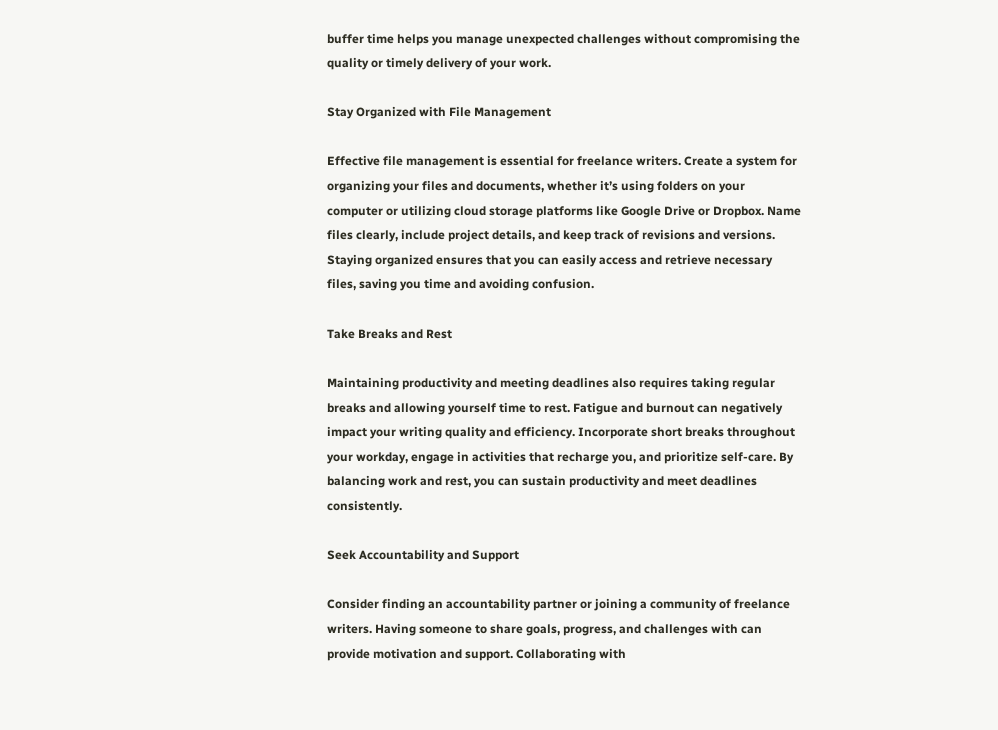buffer time helps you manage unexpected challenges without compromising the quality or timely delivery of your work.

Stay Organized with File Management

Effective file management is essential for freelance writers. Create a system for organizing your files and documents, whether it’s using folders on your computer or utilizing cloud storage platforms like Google Drive or Dropbox. Name files clearly, include project details, and keep track of revisions and versions. Staying organized ensures that you can easily access and retrieve necessary files, saving you time and avoiding confusion.

Take Breaks and Rest

Maintaining productivity and meeting deadlines also requires taking regular breaks and allowing yourself time to rest. Fatigue and burnout can negatively impact your writing quality and efficiency. Incorporate short breaks throughout your workday, engage in activities that recharge you, and prioritize self-care. By balancing work and rest, you can sustain productivity and meet deadlines consistently.

Seek Accountability and Support

Consider finding an accountability partner or joining a community of freelance writers. Having someone to share goals, progress, and challenges with can provide motivation and support. Collaborating with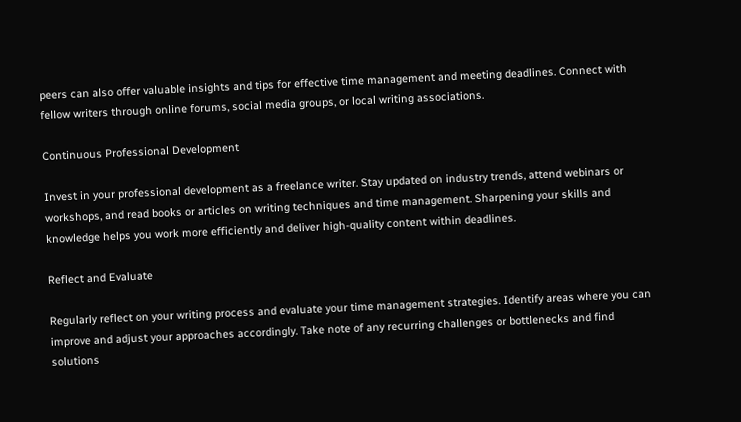peers can also offer valuable insights and tips for effective time management and meeting deadlines. Connect with fellow writers through online forums, social media groups, or local writing associations.

Continuous Professional Development

Invest in your professional development as a freelance writer. Stay updated on industry trends, attend webinars or workshops, and read books or articles on writing techniques and time management. Sharpening your skills and knowledge helps you work more efficiently and deliver high-quality content within deadlines.

Reflect and Evaluate

Regularly reflect on your writing process and evaluate your time management strategies. Identify areas where you can improve and adjust your approaches accordingly. Take note of any recurring challenges or bottlenecks and find solutions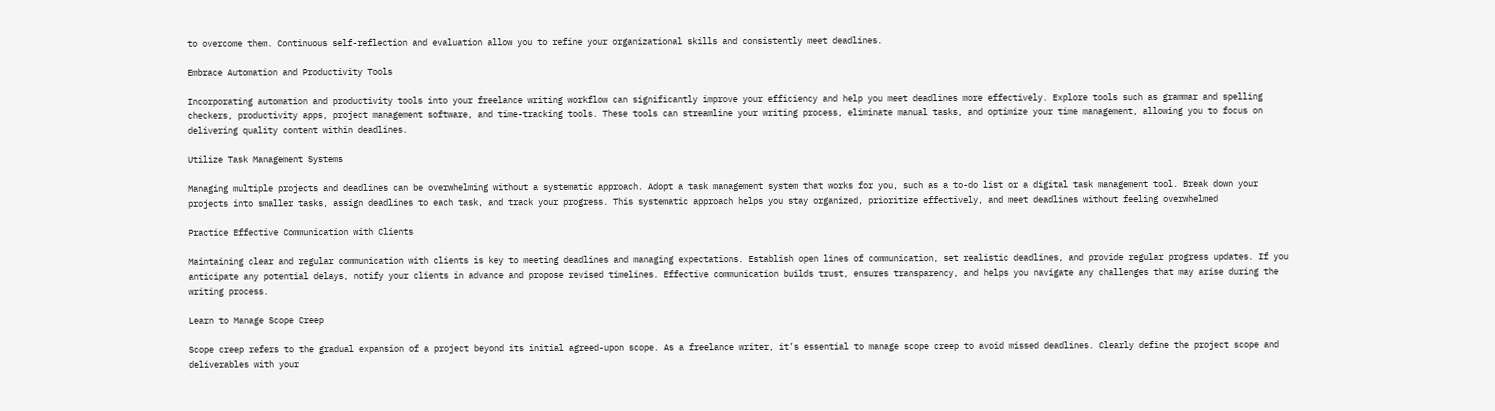to overcome them. Continuous self-reflection and evaluation allow you to refine your organizational skills and consistently meet deadlines.

Embrace Automation and Productivity Tools

Incorporating automation and productivity tools into your freelance writing workflow can significantly improve your efficiency and help you meet deadlines more effectively. Explore tools such as grammar and spelling checkers, productivity apps, project management software, and time-tracking tools. These tools can streamline your writing process, eliminate manual tasks, and optimize your time management, allowing you to focus on delivering quality content within deadlines.

Utilize Task Management Systems

Managing multiple projects and deadlines can be overwhelming without a systematic approach. Adopt a task management system that works for you, such as a to-do list or a digital task management tool. Break down your projects into smaller tasks, assign deadlines to each task, and track your progress. This systematic approach helps you stay organized, prioritize effectively, and meet deadlines without feeling overwhelmed

Practice Effective Communication with Clients

Maintaining clear and regular communication with clients is key to meeting deadlines and managing expectations. Establish open lines of communication, set realistic deadlines, and provide regular progress updates. If you anticipate any potential delays, notify your clients in advance and propose revised timelines. Effective communication builds trust, ensures transparency, and helps you navigate any challenges that may arise during the writing process.

Learn to Manage Scope Creep

Scope creep refers to the gradual expansion of a project beyond its initial agreed-upon scope. As a freelance writer, it’s essential to manage scope creep to avoid missed deadlines. Clearly define the project scope and deliverables with your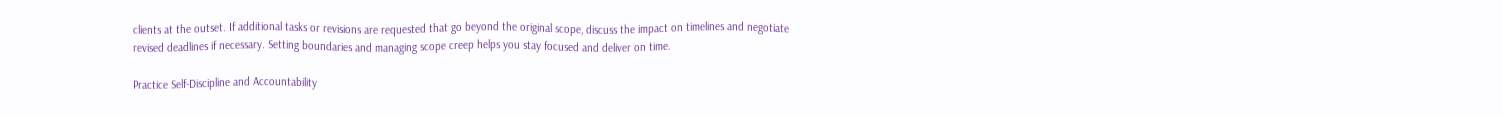clients at the outset. If additional tasks or revisions are requested that go beyond the original scope, discuss the impact on timelines and negotiate revised deadlines if necessary. Setting boundaries and managing scope creep helps you stay focused and deliver on time.

Practice Self-Discipline and Accountability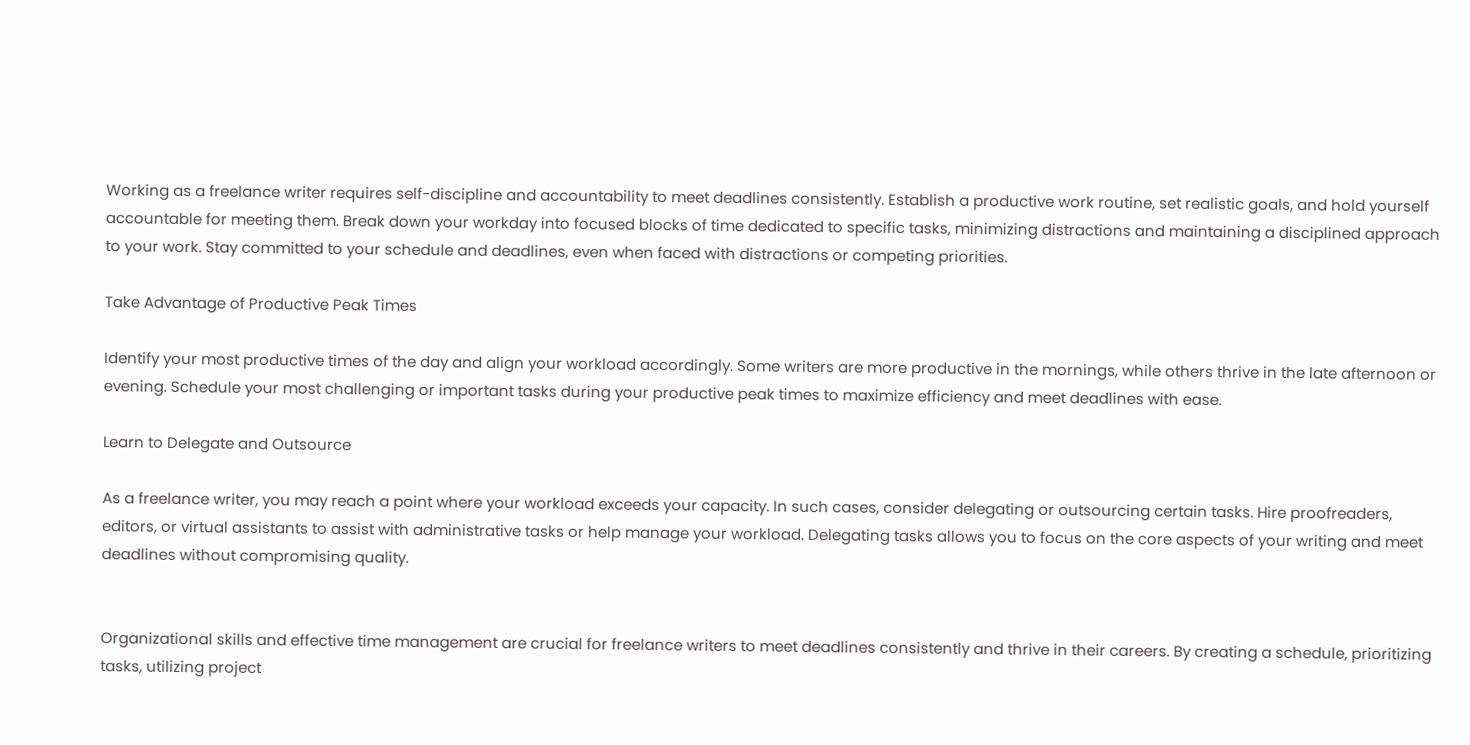Working as a freelance writer requires self-discipline and accountability to meet deadlines consistently. Establish a productive work routine, set realistic goals, and hold yourself accountable for meeting them. Break down your workday into focused blocks of time dedicated to specific tasks, minimizing distractions and maintaining a disciplined approach to your work. Stay committed to your schedule and deadlines, even when faced with distractions or competing priorities.

Take Advantage of Productive Peak Times

Identify your most productive times of the day and align your workload accordingly. Some writers are more productive in the mornings, while others thrive in the late afternoon or evening. Schedule your most challenging or important tasks during your productive peak times to maximize efficiency and meet deadlines with ease.

Learn to Delegate and Outsource

As a freelance writer, you may reach a point where your workload exceeds your capacity. In such cases, consider delegating or outsourcing certain tasks. Hire proofreaders, editors, or virtual assistants to assist with administrative tasks or help manage your workload. Delegating tasks allows you to focus on the core aspects of your writing and meet deadlines without compromising quality.


Organizational skills and effective time management are crucial for freelance writers to meet deadlines consistently and thrive in their careers. By creating a schedule, prioritizing tasks, utilizing project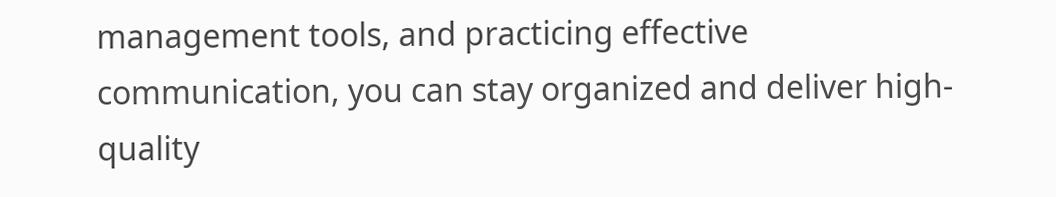management tools, and practicing effective communication, you can stay organized and deliver high-quality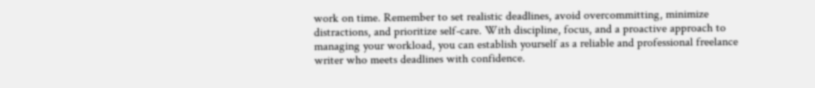work on time. Remember to set realistic deadlines, avoid overcommitting, minimize distractions, and prioritize self-care. With discipline, focus, and a proactive approach to managing your workload, you can establish yourself as a reliable and professional freelance writer who meets deadlines with confidence.